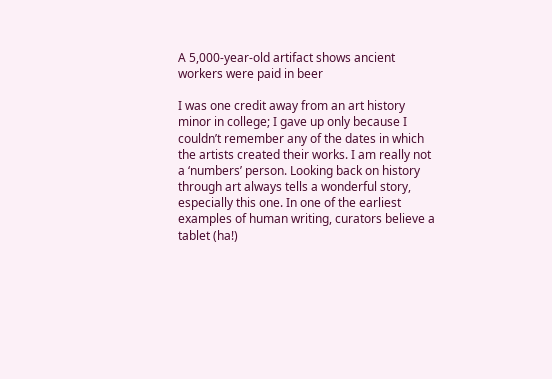A 5,000-year-old artifact shows ancient workers were paid in beer

I was one credit away from an art history minor in college; I gave up only because I couldn’t remember any of the dates in which the artists created their works. I am really not a ‘numbers’ person. Looking back on history through art always tells a wonderful story, especially this one. In one of the earliest examples of human writing, curators believe a tablet (ha!)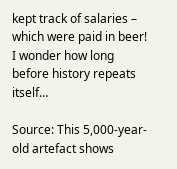kept track of salaries – which were paid in beer! I wonder how long before history repeats itself…

Source: This 5,000-year-old artefact shows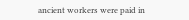ancient workers were paid in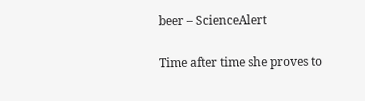beer – ScienceAlert

Time after time she proves to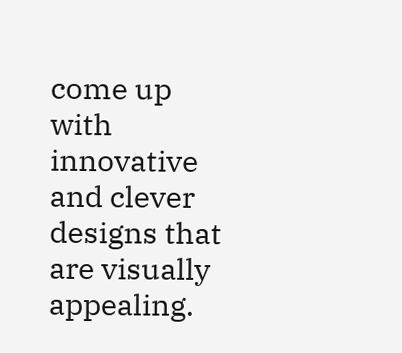come up with innovative and clever designs that are visually appealing.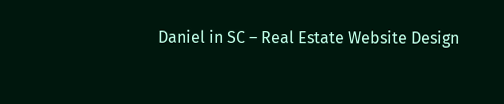Daniel in SC – Real Estate Website Design